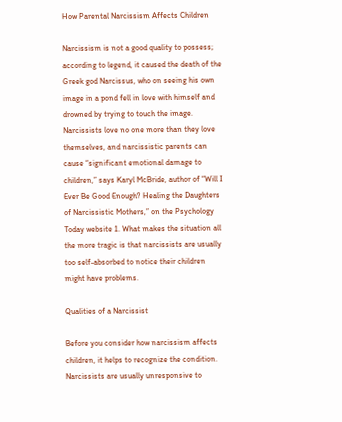How Parental Narcissism Affects Children

Narcissism is not a good quality to possess; according to legend, it caused the death of the Greek god Narcissus, who on seeing his own image in a pond fell in love with himself and drowned by trying to touch the image. Narcissists love no one more than they love themselves, and narcissistic parents can cause “significant emotional damage to children,” says Karyl McBride, author of “Will I Ever Be Good Enough? Healing the Daughters of Narcissistic Mothers,” on the Psychology Today website 1. What makes the situation all the more tragic is that narcissists are usually too self-absorbed to notice their children might have problems.

Qualities of a Narcissist

Before you consider how narcissism affects children, it helps to recognize the condition. Narcissists are usually unresponsive to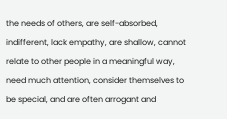the needs of others, are self-absorbed, indifferent, lack empathy, are shallow, cannot relate to other people in a meaningful way, need much attention, consider themselves to be special, and are often arrogant and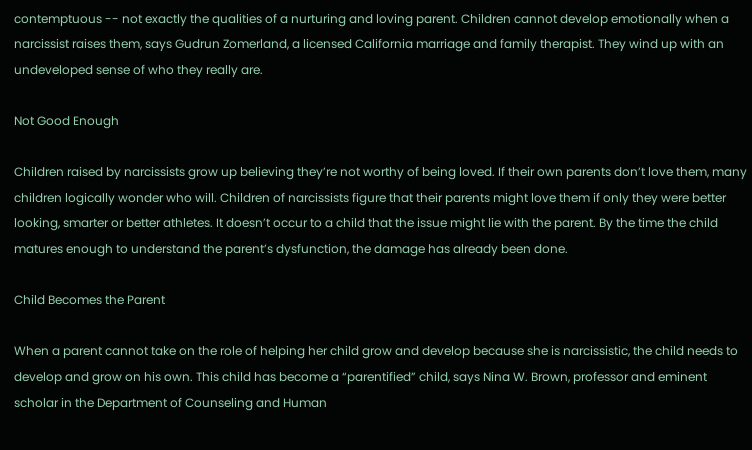contemptuous -- not exactly the qualities of a nurturing and loving parent. Children cannot develop emotionally when a narcissist raises them, says Gudrun Zomerland, a licensed California marriage and family therapist. They wind up with an undeveloped sense of who they really are.

Not Good Enough

Children raised by narcissists grow up believing they’re not worthy of being loved. If their own parents don’t love them, many children logically wonder who will. Children of narcissists figure that their parents might love them if only they were better looking, smarter or better athletes. It doesn’t occur to a child that the issue might lie with the parent. By the time the child matures enough to understand the parent’s dysfunction, the damage has already been done.

Child Becomes the Parent

When a parent cannot take on the role of helping her child grow and develop because she is narcissistic, the child needs to develop and grow on his own. This child has become a “parentified” child, says Nina W. Brown, professor and eminent scholar in the Department of Counseling and Human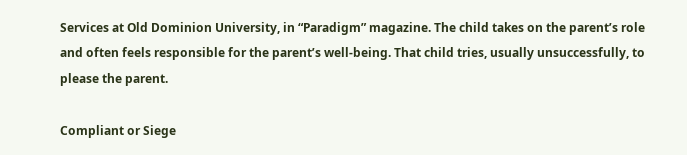Services at Old Dominion University, in “Paradigm” magazine. The child takes on the parent’s role and often feels responsible for the parent’s well-being. That child tries, usually unsuccessfully, to please the parent.

Compliant or Siege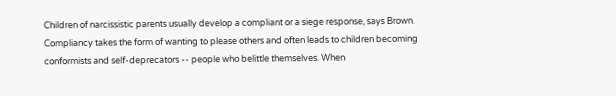Children of narcissistic parents usually develop a compliant or a siege response, says Brown. Compliancy takes the form of wanting to please others and often leads to children becoming conformists and self-deprecators -- people who belittle themselves. When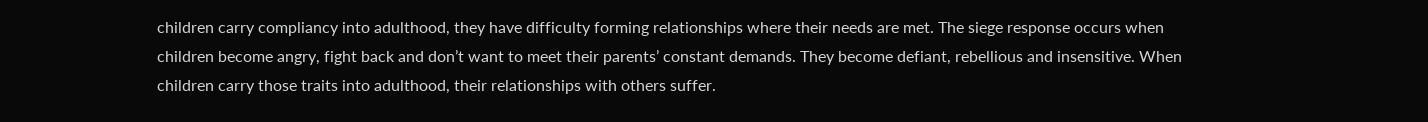children carry compliancy into adulthood, they have difficulty forming relationships where their needs are met. The siege response occurs when children become angry, fight back and don’t want to meet their parents’ constant demands. They become defiant, rebellious and insensitive. When children carry those traits into adulthood, their relationships with others suffer.